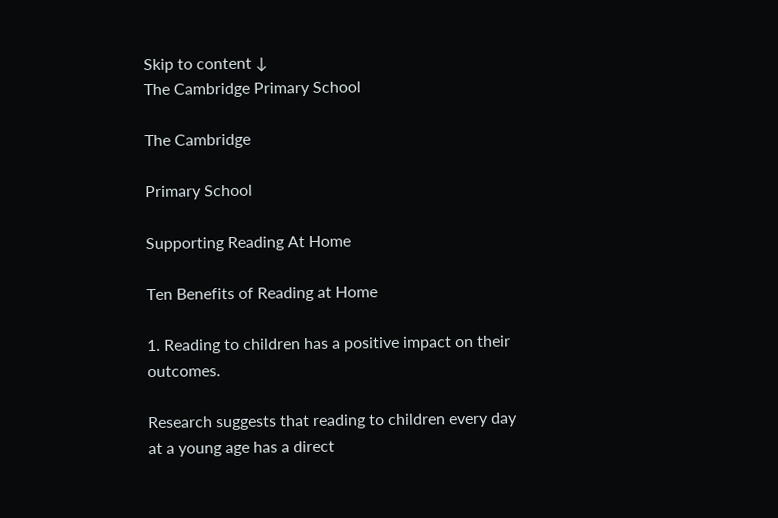Skip to content ↓
The Cambridge Primary School

The Cambridge

Primary School

Supporting Reading At Home

Ten Benefits of Reading at Home

1. Reading to children has a positive impact on their outcomes.

Research suggests that reading to children every day at a young age has a direct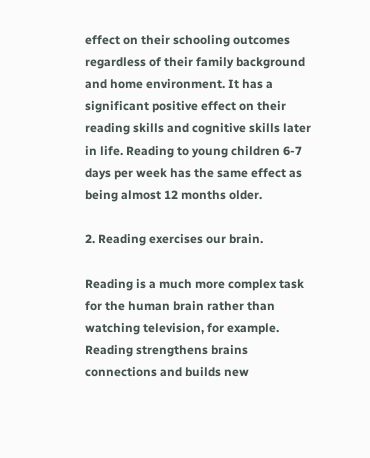effect on their schooling outcomes regardless of their family background and home environment. It has a significant positive effect on their reading skills and cognitive skills later in life. Reading to young children 6-7 days per week has the same effect as being almost 12 months older.

2. Reading exercises our brain.

Reading is a much more complex task for the human brain rather than watching television, for example. Reading strengthens brains connections and builds new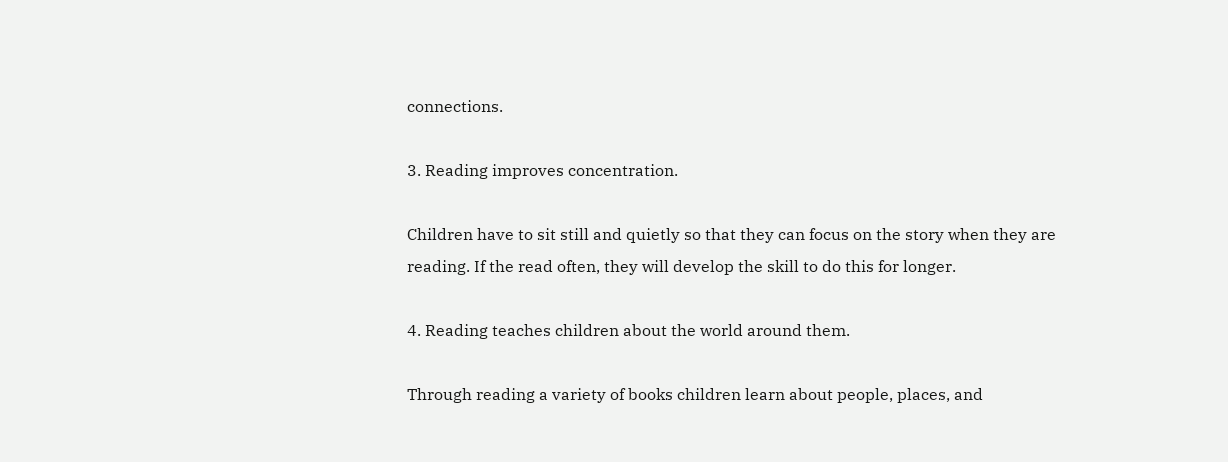connections.

3. Reading improves concentration.

Children have to sit still and quietly so that they can focus on the story when they are reading. If the read often, they will develop the skill to do this for longer.

4. Reading teaches children about the world around them.

Through reading a variety of books children learn about people, places, and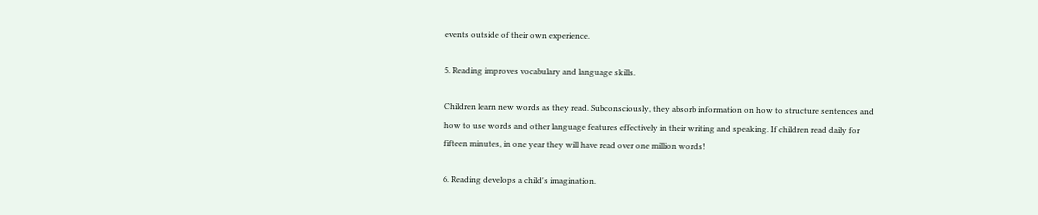events outside of their own experience.

5. Reading improves vocabulary and language skills.

Children learn new words as they read. Subconsciously, they absorb information on how to structure sentences and how to use words and other language features effectively in their writing and speaking. If children read daily for fifteen minutes, in one year they will have read over one million words!

6. Reading develops a child's imagination.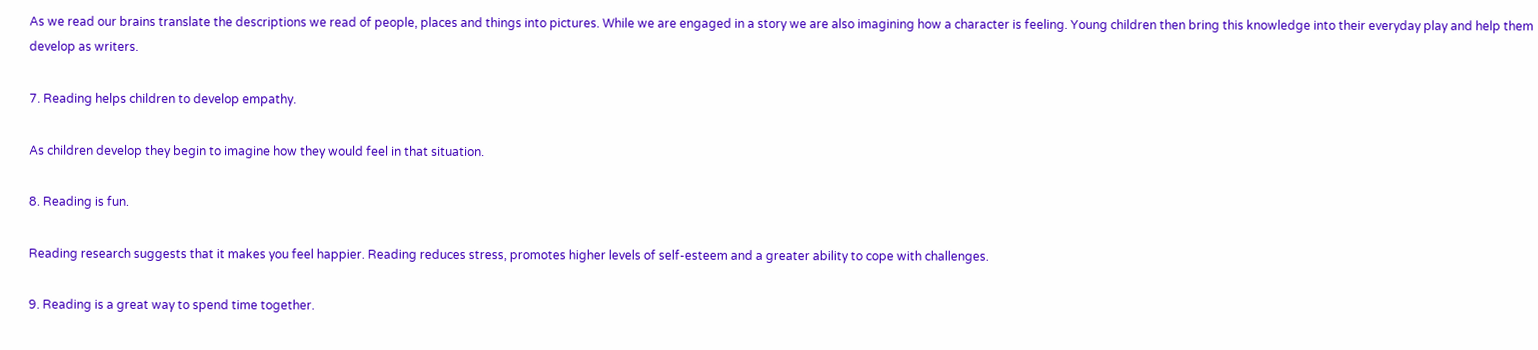As we read our brains translate the descriptions we read of people, places and things into pictures. While we are engaged in a story we are also imagining how a character is feeling. Young children then bring this knowledge into their everyday play and help them develop as writers.

7. Reading helps children to develop empathy.

As children develop they begin to imagine how they would feel in that situation.

8. Reading is fun.

Reading research suggests that it makes you feel happier. Reading reduces stress, promotes higher levels of self-esteem and a greater ability to cope with challenges.

9. Reading is a great way to spend time together.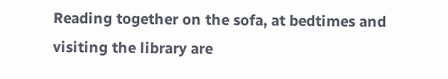Reading together on the sofa, at bedtimes and visiting the library are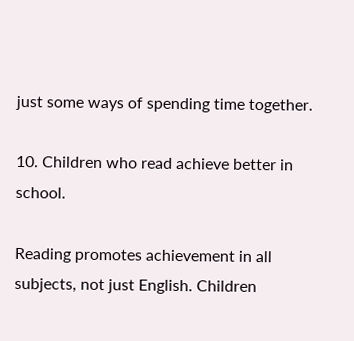just some ways of spending time together.

10. Children who read achieve better in school.

Reading promotes achievement in all subjects, not just English. Children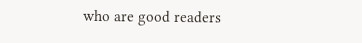who are good readers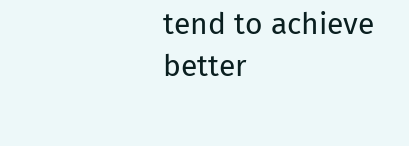tend to achieve better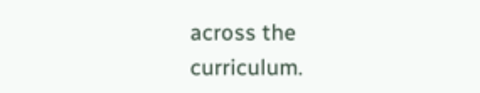across the curriculum.